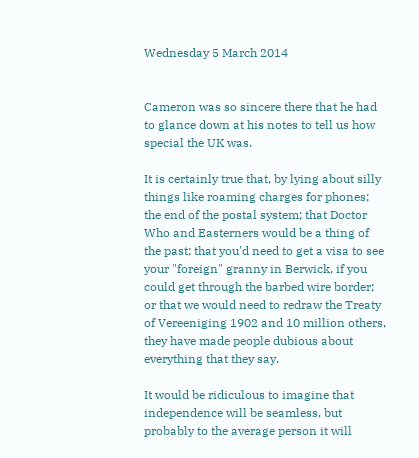Wednesday 5 March 2014


Cameron was so sincere there that he had to glance down at his notes to tell us how special the UK was.

It is certainly true that, by lying about silly things like roaming charges for phones; the end of the postal system; that Doctor Who and Easterners would be a thing of the past; that you'd need to get a visa to see your "foreign" granny in Berwick, if you could get through the barbed wire border; or that we would need to redraw the Treaty of Vereeniging 1902 and 10 million others, they have made people dubious about everything that they say.

It would be ridiculous to imagine that independence will be seamless, but probably to the average person it will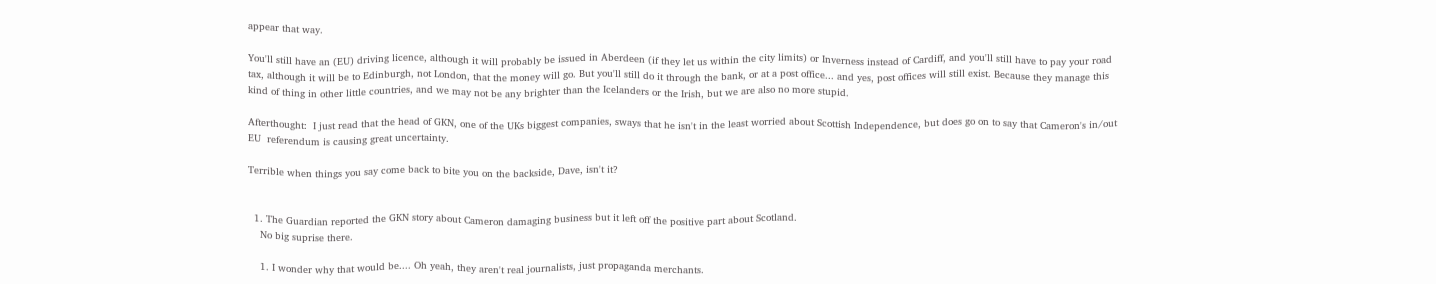appear that way.

You'll still have an (EU) driving licence, although it will probably be issued in Aberdeen (if they let us within the city limits) or Inverness instead of Cardiff, and you'll still have to pay your road tax, although it will be to Edinburgh, not London, that the money will go. But you'll still do it through the bank, or at a post office... and yes, post offices will still exist. Because they manage this kind of thing in other little countries, and we may not be any brighter than the Icelanders or the Irish, but we are also no more stupid.

Afterthought:  I just read that the head of GKN, one of the UKs biggest companies, sways that he isn't in the least worried about Scottish Independence, but does go on to say that Cameron's in/out EU  referendum is causing great uncertainty.

Terrible when things you say come back to bite you on the backside, Dave, isn't it?


  1. The Guardian reported the GKN story about Cameron damaging business but it left off the positive part about Scotland.
    No big suprise there.

    1. I wonder why that would be.... Oh yeah, they aren't real journalists, just propaganda merchants.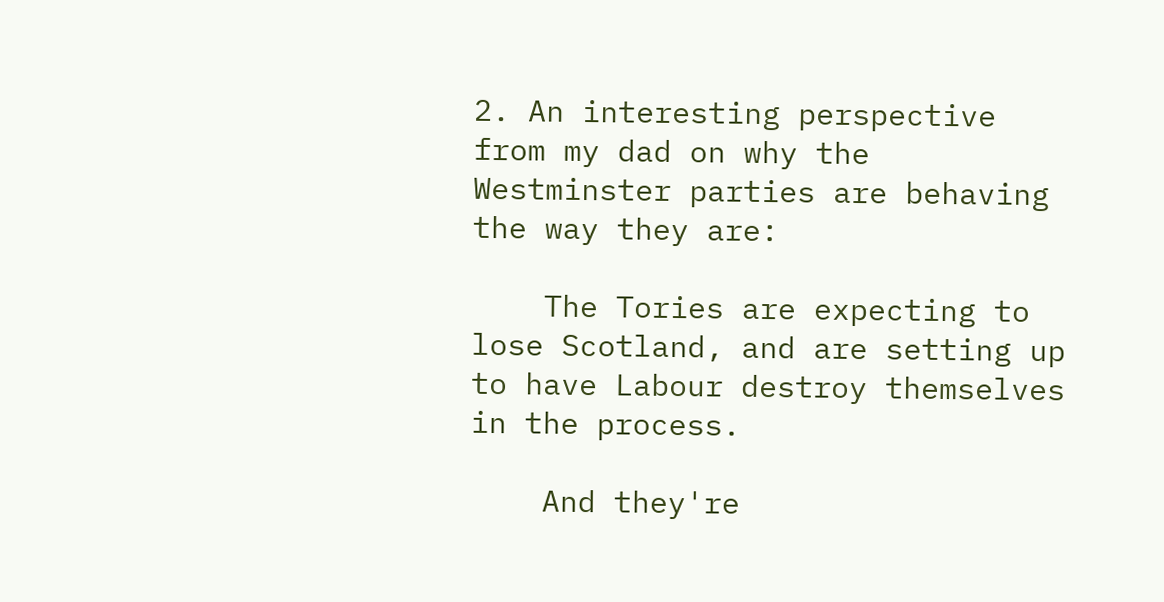2. An interesting perspective from my dad on why the Westminster parties are behaving the way they are:

    The Tories are expecting to lose Scotland, and are setting up to have Labour destroy themselves in the process.

    And they're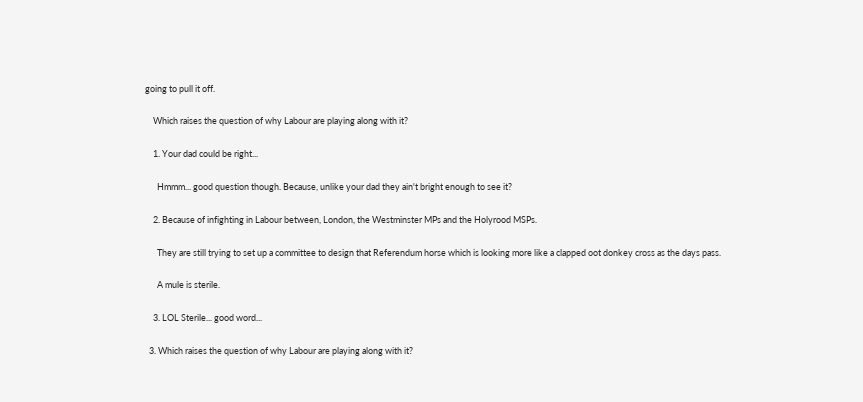going to pull it off.

    Which raises the question of why Labour are playing along with it?

    1. Your dad could be right...

      Hmmm... good question though. Because, unlike your dad they ain't bright enough to see it?

    2. Because of infighting in Labour between, London, the Westminster MPs and the Holyrood MSPs.

      They are still trying to set up a committee to design that Referendum horse which is looking more like a clapped oot donkey cross as the days pass.

      A mule is sterile.

    3. LOL Sterile... good word...

  3. Which raises the question of why Labour are playing along with it?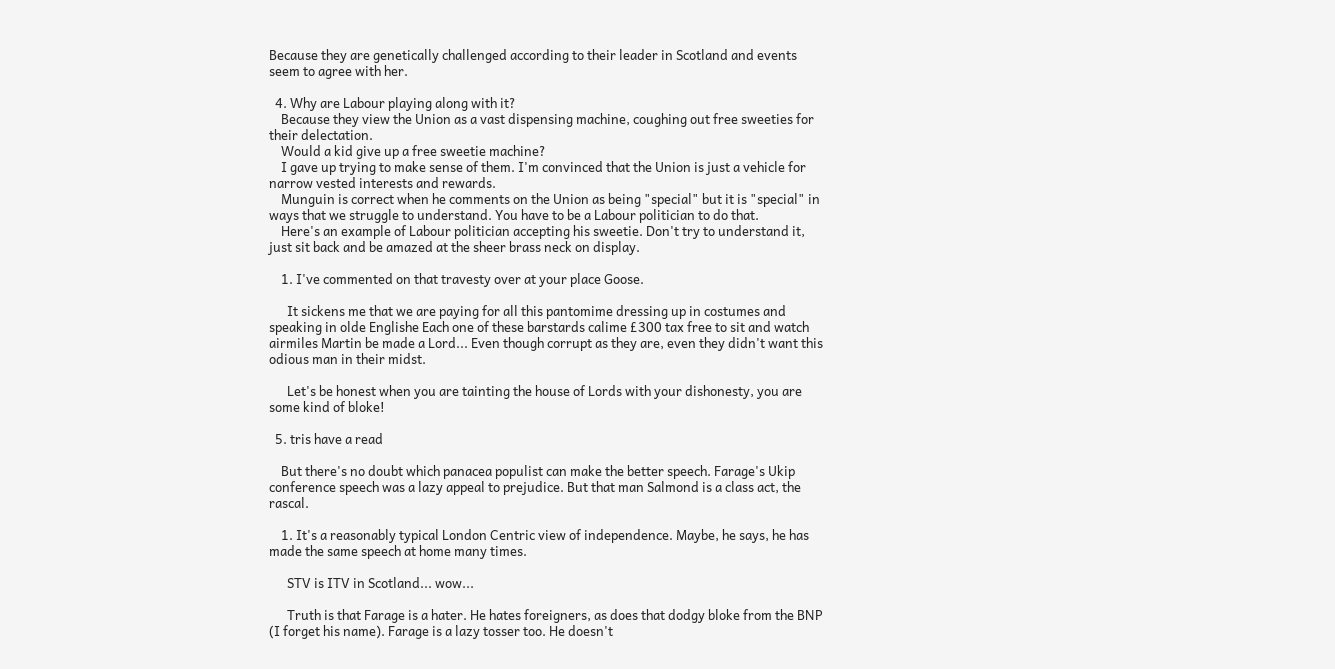Because they are genetically challenged according to their leader in Scotland and events seem to agree with her.

  4. Why are Labour playing along with it?
    Because they view the Union as a vast dispensing machine, coughing out free sweeties for their delectation.
    Would a kid give up a free sweetie machine?
    I gave up trying to make sense of them. I'm convinced that the Union is just a vehicle for narrow vested interests and rewards.
    Munguin is correct when he comments on the Union as being "special" but it is "special" in ways that we struggle to understand. You have to be a Labour politician to do that.
    Here's an example of Labour politician accepting his sweetie. Don't try to understand it, just sit back and be amazed at the sheer brass neck on display.

    1. I've commented on that travesty over at your place Goose.

      It sickens me that we are paying for all this pantomime dressing up in costumes and speaking in olde Englishe Each one of these barstards calime £300 tax free to sit and watch airmiles Martin be made a Lord... Even though corrupt as they are, even they didn't want this odious man in their midst.

      Let's be honest when you are tainting the house of Lords with your dishonesty, you are some kind of bloke!

  5. tris have a read

    But there's no doubt which panacea populist can make the better speech. Farage's Ukip conference speech was a lazy appeal to prejudice. But that man Salmond is a class act, the rascal.

    1. It's a reasonably typical London Centric view of independence. Maybe, he says, he has made the same speech at home many times.

      STV is ITV in Scotland... wow...

      Truth is that Farage is a hater. He hates foreigners, as does that dodgy bloke from the BNP (I forget his name). Farage is a lazy tosser too. He doesn't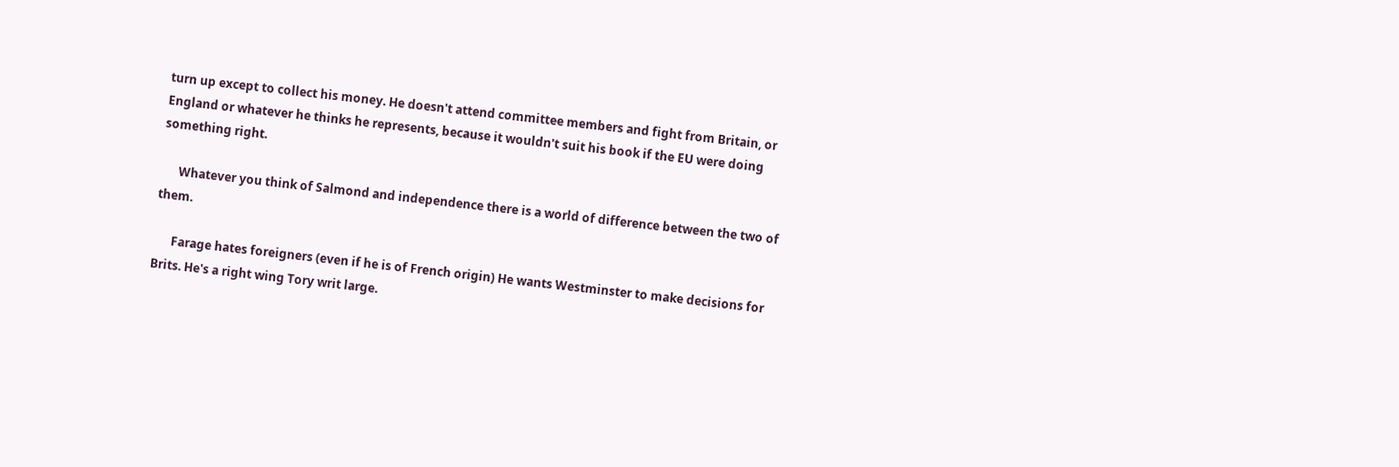turn up except to collect his money. He doesn't attend committee members and fight from Britain, or England or whatever he thinks he represents, because it wouldn't suit his book if the EU were doing something right.

      Whatever you think of Salmond and independence there is a world of difference between the two of them.

      Farage hates foreigners (even if he is of French origin) He wants Westminster to make decisions for Brits. He's a right wing Tory writ large.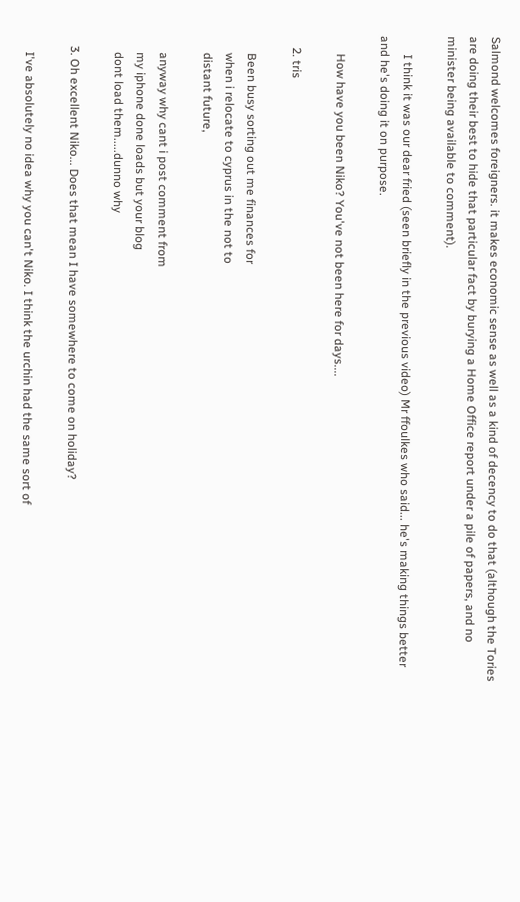Salmond welcomes foreigners. it makes economic sense as well as a kind of decency to do that (although the Tories are doing their best to hide that particular fact by burying a Home Office report under a pile of papers, and no minister being available to comment).

      I think it was our dear fried (seen briefly in the previous video) Mr ffoulkes who said... he's making things better and he's doing it on purpose.

      How have you been Niko? You've not been here for days....

    2. tris

      Been busy sorting out me finances for
      when i relocate to cyprus in the not to
      distant future,

      anyway why cant i post comment from
      my iphone done loads but your blog
      dont load them.....dunno why

    3. Oh excellent Niko... Does that mean I have somewhere to come on holiday?

      I've absolutely no idea why you can't Niko. I think the urchin had the same sort of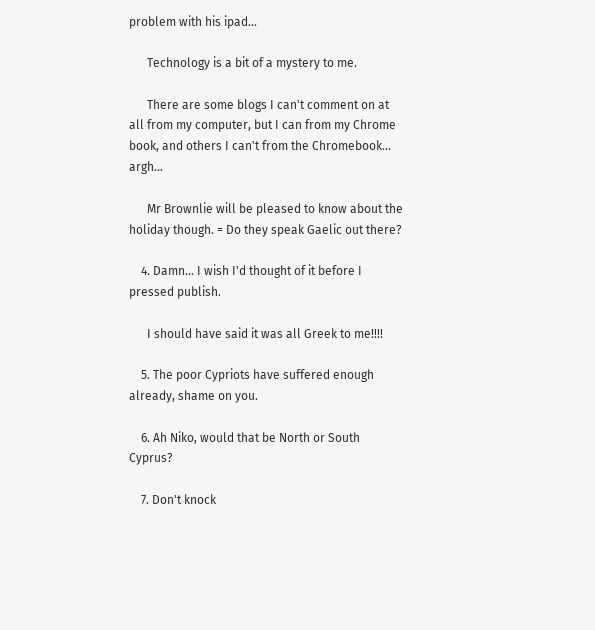problem with his ipad...

      Technology is a bit of a mystery to me.

      There are some blogs I can't comment on at all from my computer, but I can from my Chrome book, and others I can't from the Chromebook... argh...

      Mr Brownlie will be pleased to know about the holiday though. = Do they speak Gaelic out there?

    4. Damn... I wish I'd thought of it before I pressed publish.

      I should have said it was all Greek to me!!!!

    5. The poor Cypriots have suffered enough already, shame on you.

    6. Ah Niko, would that be North or South Cyprus?

    7. Don't knock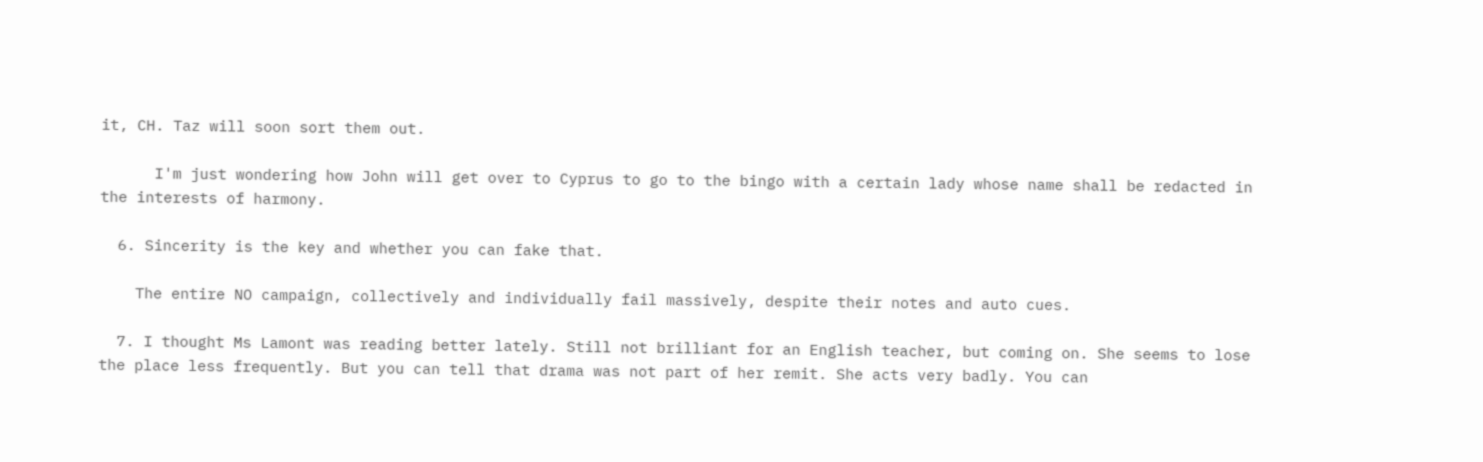it, CH. Taz will soon sort them out.

      I'm just wondering how John will get over to Cyprus to go to the bingo with a certain lady whose name shall be redacted in the interests of harmony.

  6. Sincerity is the key and whether you can fake that.

    The entire NO campaign, collectively and individually fail massively, despite their notes and auto cues.

  7. I thought Ms Lamont was reading better lately. Still not brilliant for an English teacher, but coming on. She seems to lose the place less frequently. But you can tell that drama was not part of her remit. She acts very badly. You can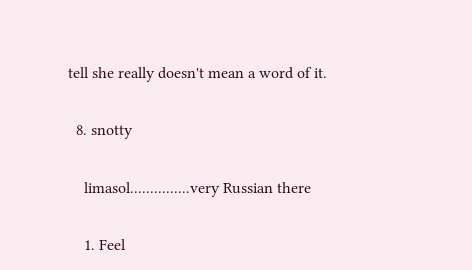tell she really doesn't mean a word of it.

  8. snotty

    limasol...............very Russian there

    1. Feel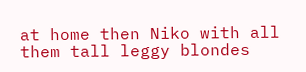at home then Niko with all them tall leggy blondes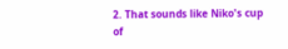2. That sounds like Niko's cup of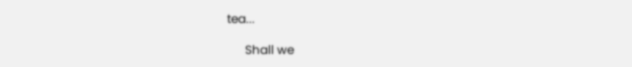tea...

      Shall we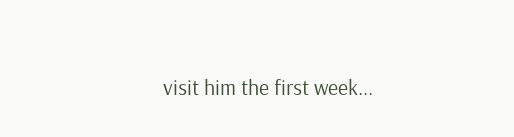visit him the first week...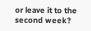or leave it to the second week?